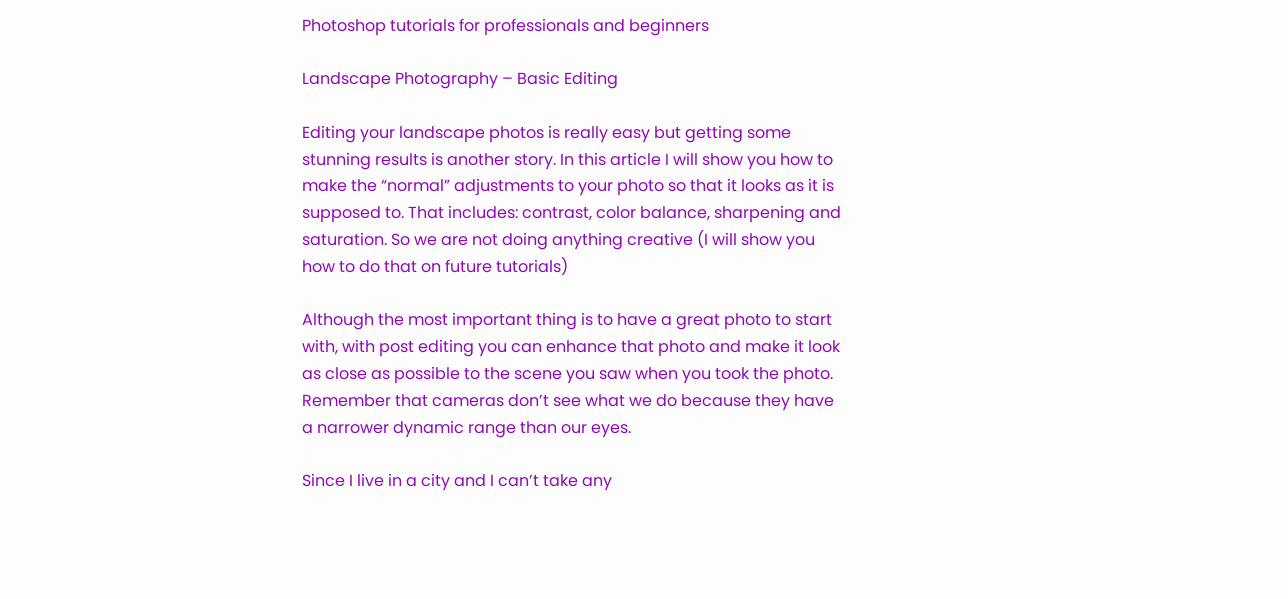Photoshop tutorials for professionals and beginners

Landscape Photography – Basic Editing

Editing your landscape photos is really easy but getting some stunning results is another story. In this article I will show you how to make the “normal” adjustments to your photo so that it looks as it is supposed to. That includes: contrast, color balance, sharpening and saturation. So we are not doing anything creative (I will show you how to do that on future tutorials)

Although the most important thing is to have a great photo to start with, with post editing you can enhance that photo and make it look as close as possible to the scene you saw when you took the photo. Remember that cameras don’t see what we do because they have a narrower dynamic range than our eyes.

Since I live in a city and I can’t take any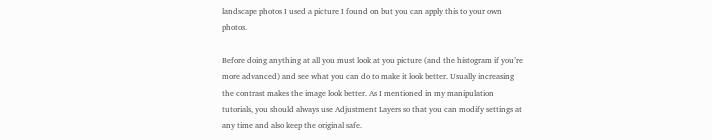landscape photos I used a picture I found on but you can apply this to your own photos.

Before doing anything at all you must look at you picture (and the histogram if you’re more advanced) and see what you can do to make it look better. Usually increasing the contrast makes the image look better. As I mentioned in my manipulation tutorials, you should always use Adjustment Layers so that you can modify settings at any time and also keep the original safe.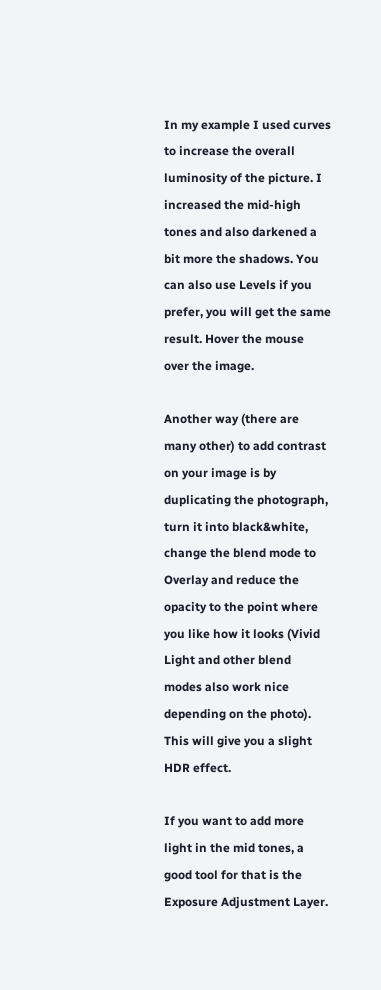In my example I used curves to increase the overall luminosity of the picture. I increased the mid-high tones and also darkened a bit more the shadows. You can also use Levels if you prefer, you will get the same result. Hover the mouse over the image.

Another way (there are many other) to add contrast on your image is by duplicating the photograph, turn it into black&white, change the blend mode to Overlay and reduce the opacity to the point where you like how it looks (Vivid Light and other blend modes also work nice depending on the photo). This will give you a slight HDR effect.

If you want to add more light in the mid tones, a good tool for that is the Exposure Adjustment Layer.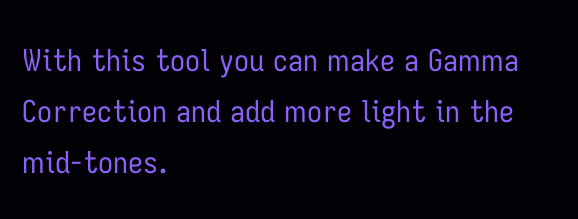With this tool you can make a Gamma Correction and add more light in the mid-tones.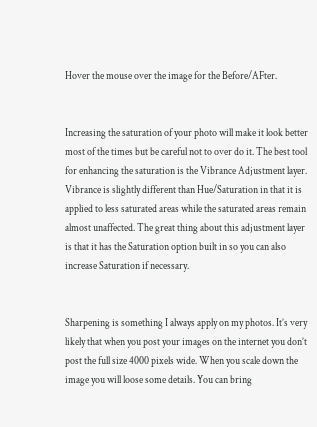Hover the mouse over the image for the Before/AFter.


Increasing the saturation of your photo will make it look better most of the times but be careful not to over do it. The best tool for enhancing the saturation is the Vibrance Adjustment layer. Vibrance is slightly different than Hue/Saturation in that it is applied to less saturated areas while the saturated areas remain almost unaffected. The great thing about this adjustment layer is that it has the Saturation option built in so you can also increase Saturation if necessary.


Sharpening is something I always apply on my photos. It’s very likely that when you post your images on the internet you don’t post the full size 4000 pixels wide. When you scale down the image you will loose some details. You can bring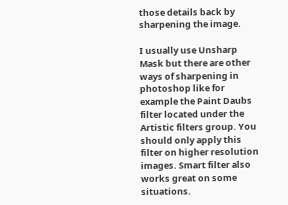those details back by sharpening the image.

I usually use Unsharp Mask but there are other ways of sharpening in photoshop like for example the Paint Daubs filter located under the Artistic filters group. You should only apply this filter on higher resolution images. Smart filter also works great on some situations.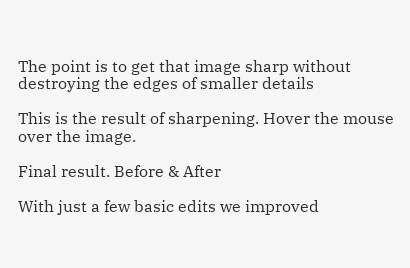The point is to get that image sharp without destroying the edges of smaller details

This is the result of sharpening. Hover the mouse over the image.

Final result. Before & After

With just a few basic edits we improved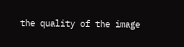the quality of the image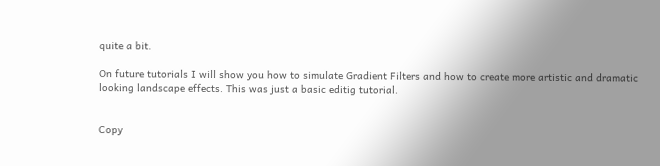quite a bit.

On future tutorials I will show you how to simulate Gradient Filters and how to create more artistic and dramatic looking landscape effects. This was just a basic editig tutorial.


Copy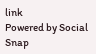link
Powered by Social Snap